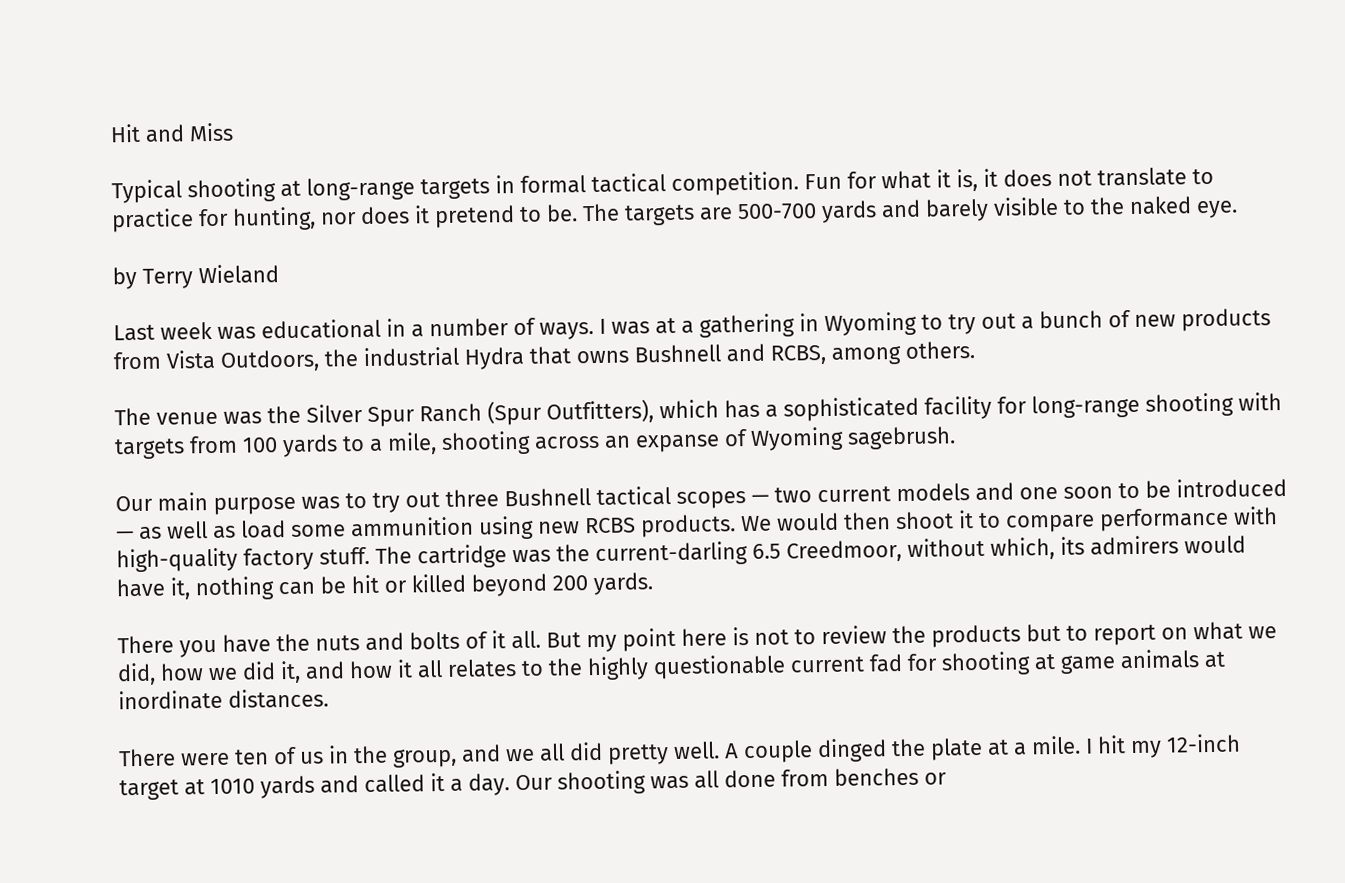Hit and Miss

Typical shooting at long-range targets in formal tactical competition. Fun for what it is, it does not translate to practice for hunting, nor does it pretend to be. The targets are 500-700 yards and barely visible to the naked eye.

by Terry Wieland

Last week was educational in a number of ways. I was at a gathering in Wyoming to try out a bunch of new products from Vista Outdoors, the industrial Hydra that owns Bushnell and RCBS, among others.

The venue was the Silver Spur Ranch (Spur Outfitters), which has a sophisticated facility for long-range shooting with targets from 100 yards to a mile, shooting across an expanse of Wyoming sagebrush.

Our main purpose was to try out three Bushnell tactical scopes — two current models and one soon to be introduced — as well as load some ammunition using new RCBS products. We would then shoot it to compare performance with high-quality factory stuff. The cartridge was the current-darling 6.5 Creedmoor, without which, its admirers would have it, nothing can be hit or killed beyond 200 yards.

There you have the nuts and bolts of it all. But my point here is not to review the products but to report on what we did, how we did it, and how it all relates to the highly questionable current fad for shooting at game animals at inordinate distances.

There were ten of us in the group, and we all did pretty well. A couple dinged the plate at a mile. I hit my 12-inch target at 1010 yards and called it a day. Our shooting was all done from benches or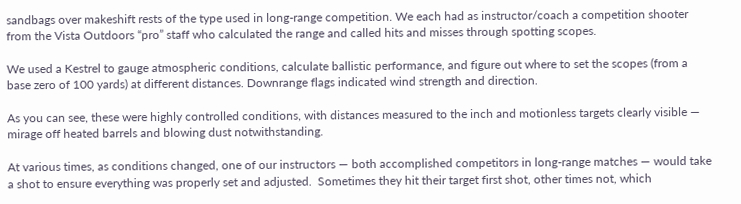sandbags over makeshift rests of the type used in long-range competition. We each had as instructor/coach a competition shooter from the Vista Outdoors “pro” staff who calculated the range and called hits and misses through spotting scopes.

We used a Kestrel to gauge atmospheric conditions, calculate ballistic performance, and figure out where to set the scopes (from a base zero of 100 yards) at different distances. Downrange flags indicated wind strength and direction.

As you can see, these were highly controlled conditions, with distances measured to the inch and motionless targets clearly visible — mirage off heated barrels and blowing dust notwithstanding.

At various times, as conditions changed, one of our instructors — both accomplished competitors in long-range matches — would take a shot to ensure everything was properly set and adjusted.  Sometimes they hit their target first shot, other times not, which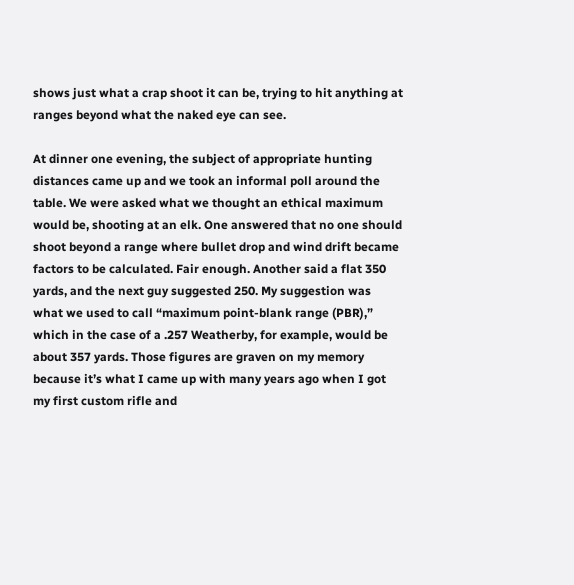shows just what a crap shoot it can be, trying to hit anything at ranges beyond what the naked eye can see.

At dinner one evening, the subject of appropriate hunting distances came up and we took an informal poll around the table. We were asked what we thought an ethical maximum would be, shooting at an elk. One answered that no one should shoot beyond a range where bullet drop and wind drift became factors to be calculated. Fair enough. Another said a flat 350 yards, and the next guy suggested 250. My suggestion was what we used to call “maximum point-blank range (PBR),” which in the case of a .257 Weatherby, for example, would be about 357 yards. Those figures are graven on my memory because it’s what I came up with many years ago when I got my first custom rifle and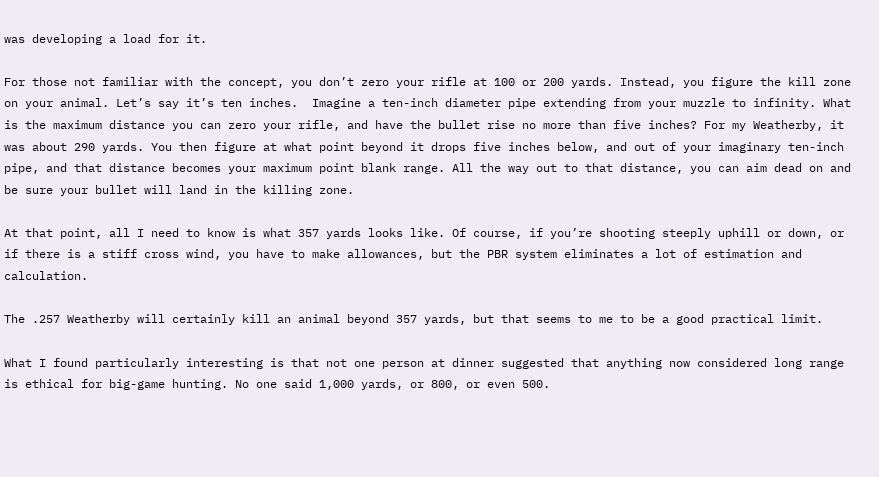was developing a load for it.

For those not familiar with the concept, you don’t zero your rifle at 100 or 200 yards. Instead, you figure the kill zone on your animal. Let’s say it’s ten inches.  Imagine a ten-inch diameter pipe extending from your muzzle to infinity. What is the maximum distance you can zero your rifle, and have the bullet rise no more than five inches? For my Weatherby, it was about 290 yards. You then figure at what point beyond it drops five inches below, and out of your imaginary ten-inch pipe, and that distance becomes your maximum point blank range. All the way out to that distance, you can aim dead on and be sure your bullet will land in the killing zone.

At that point, all I need to know is what 357 yards looks like. Of course, if you’re shooting steeply uphill or down, or if there is a stiff cross wind, you have to make allowances, but the PBR system eliminates a lot of estimation and calculation.

The .257 Weatherby will certainly kill an animal beyond 357 yards, but that seems to me to be a good practical limit.

What I found particularly interesting is that not one person at dinner suggested that anything now considered long range is ethical for big-game hunting. No one said 1,000 yards, or 800, or even 500.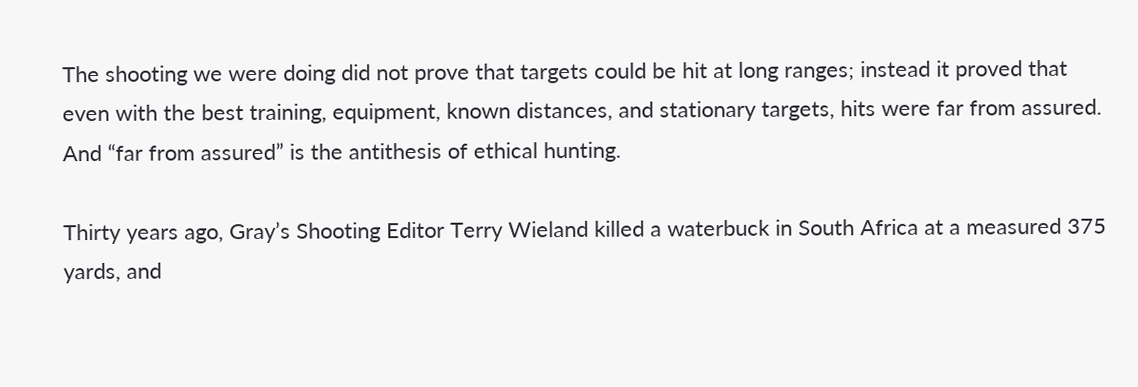The shooting we were doing did not prove that targets could be hit at long ranges; instead it proved that even with the best training, equipment, known distances, and stationary targets, hits were far from assured. And “far from assured” is the antithesis of ethical hunting.

Thirty years ago, Gray’s Shooting Editor Terry Wieland killed a waterbuck in South Africa at a measured 375 yards, and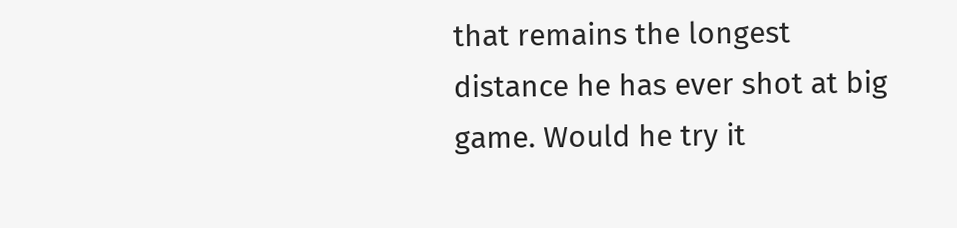that remains the longest distance he has ever shot at big game. Would he try it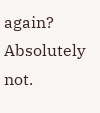again?  Absolutely not.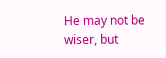He may not be wiser, but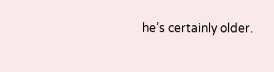he’s certainly older.